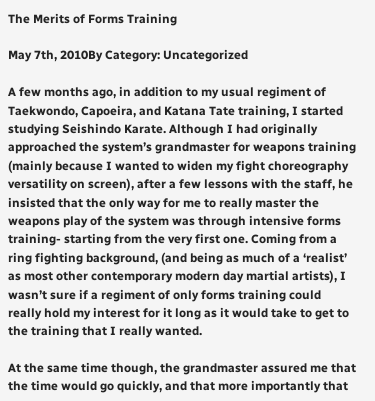The Merits of Forms Training

May 7th, 2010By Category: Uncategorized

A few months ago, in addition to my usual regiment of Taekwondo, Capoeira, and Katana Tate training, I started studying Seishindo Karate. Although I had originally approached the system’s grandmaster for weapons training (mainly because I wanted to widen my fight choreography versatility on screen), after a few lessons with the staff, he insisted that the only way for me to really master the weapons play of the system was through intensive forms training- starting from the very first one. Coming from a ring fighting background, (and being as much of a ‘realist’ as most other contemporary modern day martial artists), I wasn’t sure if a regiment of only forms training could really hold my interest for it long as it would take to get to the training that I really wanted.

At the same time though, the grandmaster assured me that the time would go quickly, and that more importantly that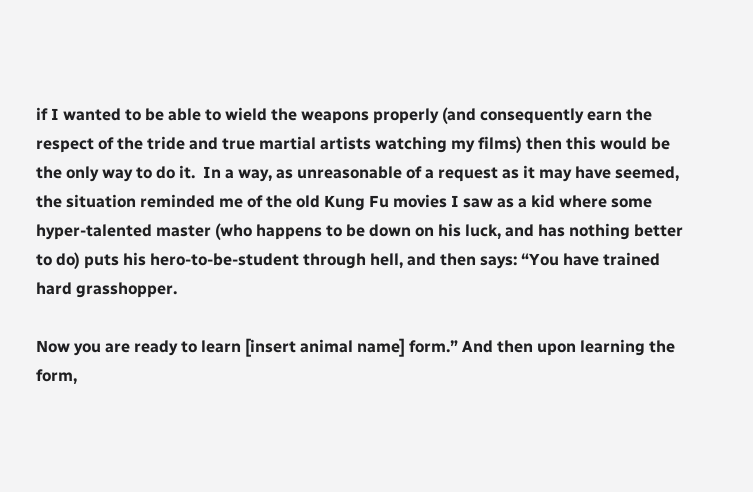if I wanted to be able to wield the weapons properly (and consequently earn the respect of the tride and true martial artists watching my films) then this would be the only way to do it.  In a way, as unreasonable of a request as it may have seemed, the situation reminded me of the old Kung Fu movies I saw as a kid where some hyper-talented master (who happens to be down on his luck, and has nothing better to do) puts his hero-to-be-student through hell, and then says: “You have trained hard grasshopper.

Now you are ready to learn [insert animal name] form.” And then upon learning the form,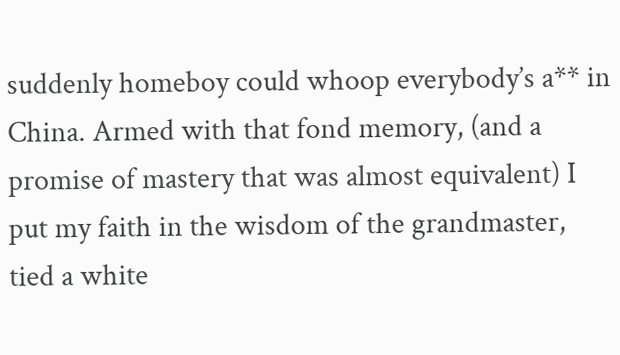suddenly homeboy could whoop everybody’s a** in China. Armed with that fond memory, (and a promise of mastery that was almost equivalent) I put my faith in the wisdom of the grandmaster, tied a white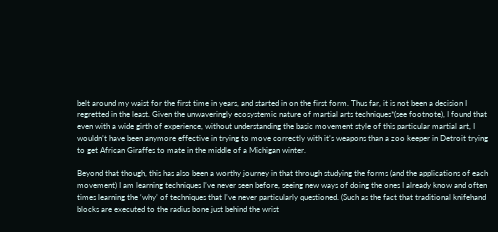belt around my waist for the first time in years, and started in on the first form. Thus far, it is not been a decision I regretted in the least. Given the unwaveringly ecosystemic nature of martial arts techniques*(see footnote), I found that even with a wide girth of experience, without understanding the basic movement style of this particular martial art, I wouldn’t have been anymore effective in trying to move correctly with it’s weapons than a zoo keeper in Detroit trying to get African Giraffes to mate in the middle of a Michigan winter.

Beyond that though, this has also been a worthy journey in that through studying the forms (and the applications of each movement) I am learning techniques I’ve never seen before, seeing new ways of doing the ones I already know and often times learning the ‘why’ of techniques that I’ve never particularly questioned. (Such as the fact that traditional knifehand blocks are executed to the radius bone just behind the wrist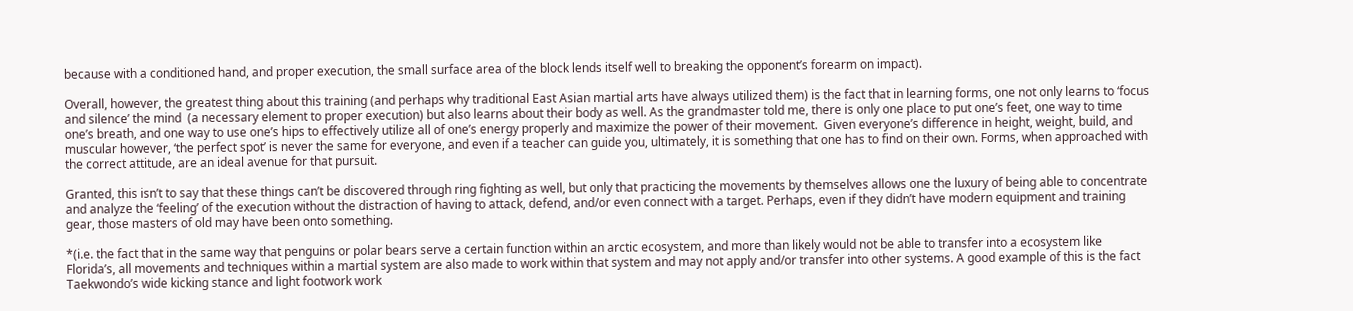because with a conditioned hand, and proper execution, the small surface area of the block lends itself well to breaking the opponent’s forearm on impact).

Overall, however, the greatest thing about this training (and perhaps why traditional East Asian martial arts have always utilized them) is the fact that in learning forms, one not only learns to ‘focus and silence’ the mind  (a necessary element to proper execution) but also learns about their body as well. As the grandmaster told me, there is only one place to put one’s feet, one way to time one’s breath, and one way to use one’s hips to effectively utilize all of one’s energy properly and maximize the power of their movement.  Given everyone’s difference in height, weight, build, and muscular however, ‘the perfect spot’ is never the same for everyone, and even if a teacher can guide you, ultimately, it is something that one has to find on their own. Forms, when approached with the correct attitude, are an ideal avenue for that pursuit.

Granted, this isn’t to say that these things can’t be discovered through ring fighting as well, but only that practicing the movements by themselves allows one the luxury of being able to concentrate and analyze the ‘feeling’ of the execution without the distraction of having to attack, defend, and/or even connect with a target. Perhaps, even if they didn’t have modern equipment and training gear, those masters of old may have been onto something.

*(i.e. the fact that in the same way that penguins or polar bears serve a certain function within an arctic ecosystem, and more than likely would not be able to transfer into a ecosystem like Florida’s, all movements and techniques within a martial system are also made to work within that system and may not apply and/or transfer into other systems. A good example of this is the fact Taekwondo’s wide kicking stance and light footwork work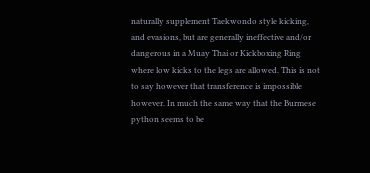naturally supplement Taekwondo style kicking, and evasions, but are generally ineffective and/or dangerous in a Muay Thai or Kickboxing Ring where low kicks to the legs are allowed. This is not to say however that transference is impossible however. In much the same way that the Burmese python seems to be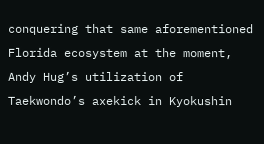conquering that same aforementioned Florida ecosystem at the moment, Andy Hug’s utilization of Taekwondo’s axekick in Kyokushin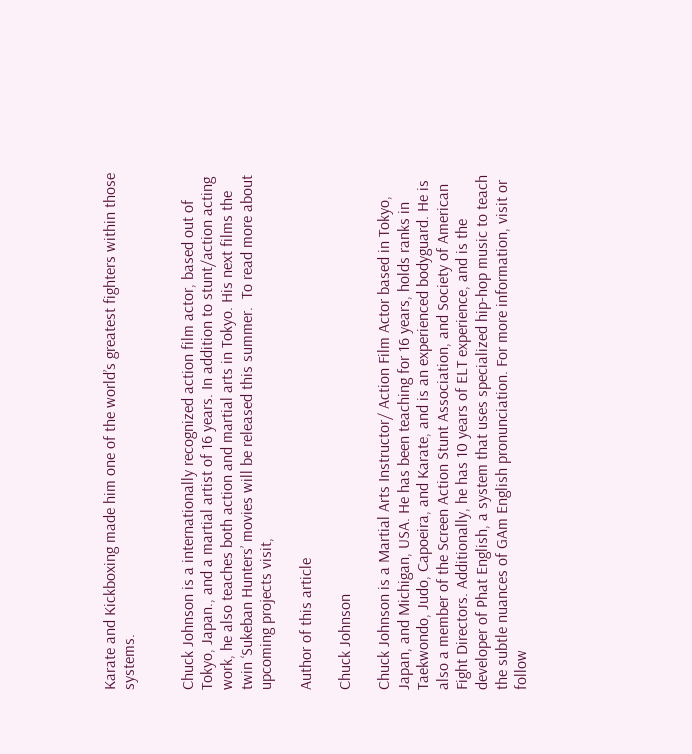Karate and Kickboxing made him one of the world’s greatest fighters within those systems.


Chuck Johnson is a internationally recognized action film actor, based out of Tokyo, Japan., and a martial artist of 16 years. In addition to stunt/action acting work, he also teaches both action and martial arts in Tokyo. His next films the twin ‘Sukeban Hunters’ movies will be released this summer.  To read more about upcoming projects visit,

Author of this article

Chuck Johnson

Chuck Johnson is a Martial Arts Instructor/ Action Film Actor based in Tokyo, Japan, and Michigan, USA. He has been teaching for 16 years, holds ranks in Taekwondo, Judo, Capoeira, and Karate, and is an experienced bodyguard. He is also a member of the Screen Action Stunt Association, and Society of American Fight Directors. Additionally, he has 10 years of ELT experience, and is the developer of Phat English, a system that uses specialized hip-hop music to teach the subtle nuances of GAm English pronunciation. For more information, visit or follow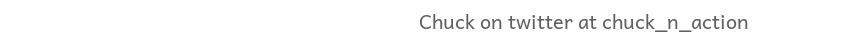Chuck on twitter at chuck_n_action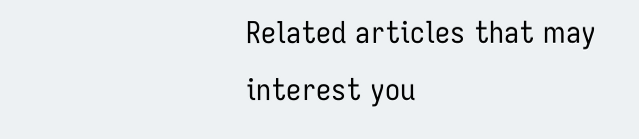Related articles that may interest you